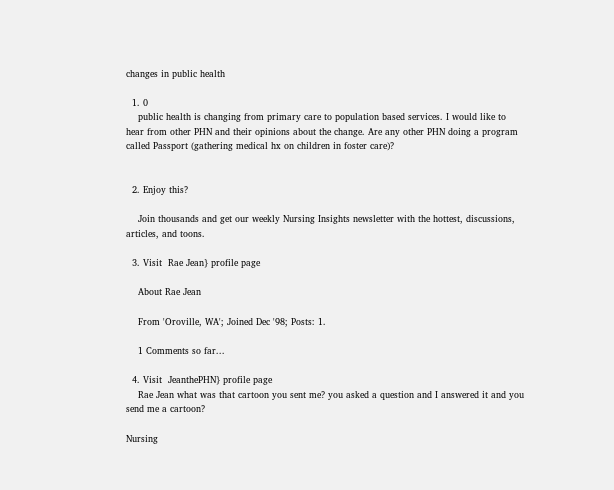changes in public health

  1. 0
    public health is changing from primary care to population based services. I would like to hear from other PHN and their opinions about the change. Are any other PHN doing a program called Passport (gathering medical hx on children in foster care)?


  2. Enjoy this?

    Join thousands and get our weekly Nursing Insights newsletter with the hottest, discussions, articles, and toons.

  3. Visit  Rae Jean} profile page

    About Rae Jean

    From 'Oroville, WA'; Joined Dec '98; Posts: 1.

    1 Comments so far...

  4. Visit  JeanthePHN} profile page
    Rae Jean what was that cartoon you sent me? you asked a question and I answered it and you send me a cartoon?

Nursing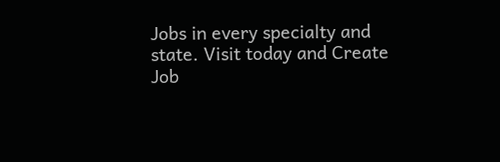Jobs in every specialty and state. Visit today and Create Job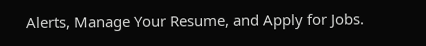Alerts, Manage Your Resume, and Apply for Jobs.